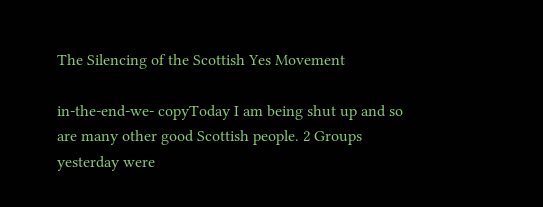The Silencing of the Scottish Yes Movement

in-the-end-we- copyToday I am being shut up and so are many other good Scottish people. 2 Groups yesterday were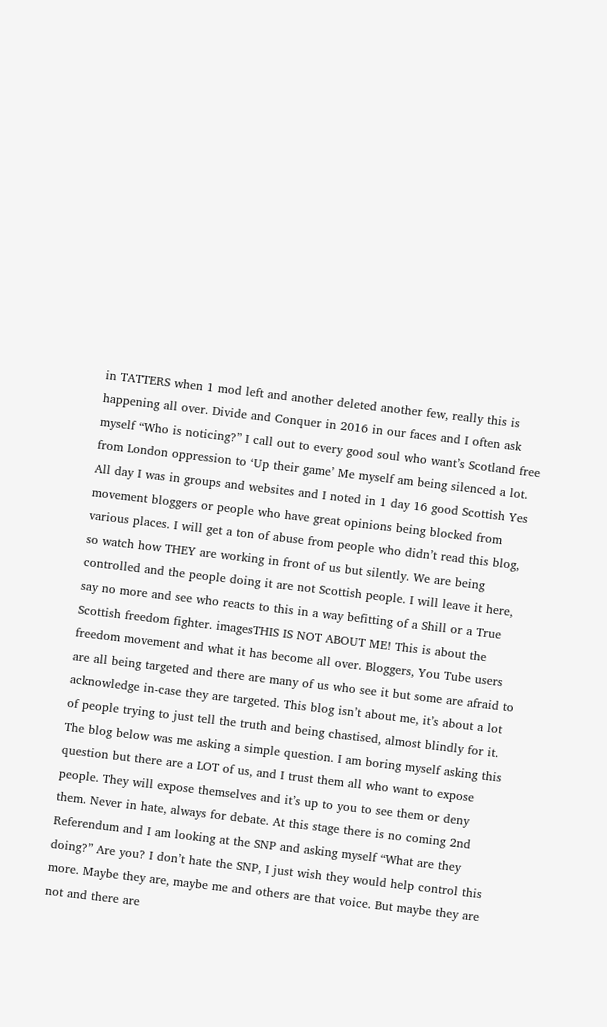in TATTERS when 1 mod left and another deleted another few, really this is happening all over. Divide and Conquer in 2016 in our faces and I often ask myself “Who is noticing?” I call out to every good soul who want’s Scotland free from London oppression to ‘Up their game’ Me myself am being silenced a lot. All day I was in groups and websites and I noted in 1 day 16 good Scottish Yes movement bloggers or people who have great opinions being blocked from various places. I will get a ton of abuse from people who didn’t read this blog, so watch how THEY are working in front of us but silently. We are being controlled and the people doing it are not Scottish people. I will leave it here, say no more and see who reacts to this in a way befitting of a Shill or a True Scottish freedom fighter. imagesTHIS IS NOT ABOUT ME! This is about the freedom movement and what it has become all over. Bloggers, You Tube users are all being targeted and there are many of us who see it but some are afraid to acknowledge in-case they are targeted. This blog isn’t about me, it’s about a lot of people trying to just tell the truth and being chastised, almost blindly for it. The blog below was me asking a simple question. I am boring myself asking this question but there are a LOT of us, and I trust them all who want to expose people. They will expose themselves and it’s up to you to see them or deny them. Never in hate, always for debate. At this stage there is no coming 2nd Referendum and I am looking at the SNP and asking myself “What are they doing?” Are you? I don’t hate the SNP, I just wish they would help control this more. Maybe they are, maybe me and others are that voice. But maybe they are not and there are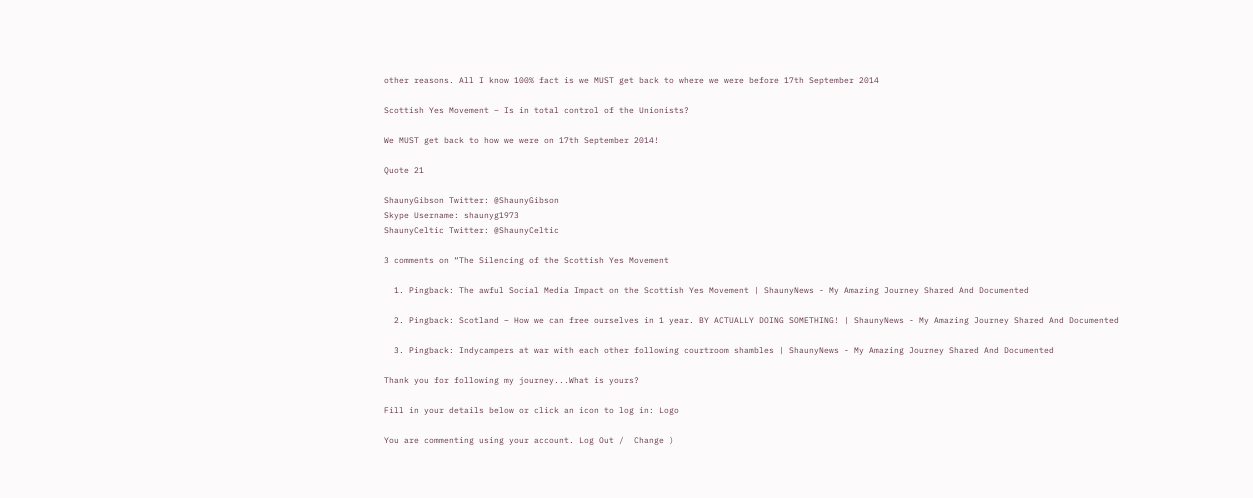other reasons. All I know 100% fact is we MUST get back to where we were before 17th September 2014

Scottish Yes Movement – Is in total control of the Unionists?

We MUST get back to how we were on 17th September 2014!

Quote 21

ShaunyGibson Twitter: @ShaunyGibson
Skype Username: shaunyg1973
ShaunyCeltic Twitter: @ShaunyCeltic

3 comments on “The Silencing of the Scottish Yes Movement

  1. Pingback: The awful Social Media Impact on the Scottish Yes Movement | ShaunyNews - My Amazing Journey Shared And Documented

  2. Pingback: Scotland – How we can free ourselves in 1 year. BY ACTUALLY DOING SOMETHING! | ShaunyNews - My Amazing Journey Shared And Documented

  3. Pingback: Indycampers at war with each other following courtroom shambles | ShaunyNews - My Amazing Journey Shared And Documented

Thank you for following my journey...What is yours?

Fill in your details below or click an icon to log in: Logo

You are commenting using your account. Log Out /  Change )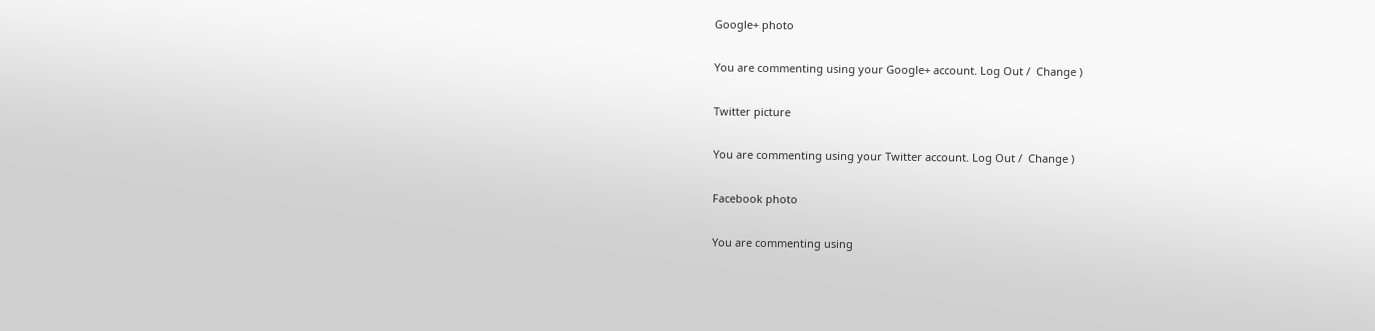Google+ photo

You are commenting using your Google+ account. Log Out /  Change )

Twitter picture

You are commenting using your Twitter account. Log Out /  Change )

Facebook photo

You are commenting using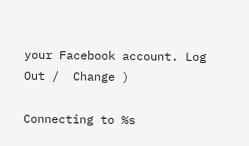your Facebook account. Log Out /  Change )

Connecting to %s